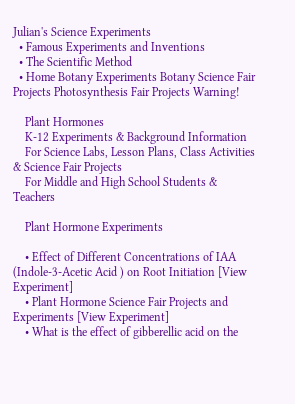Julian's Science Experiments
  • Famous Experiments and Inventions
  • The Scientific Method
  • Home Botany Experiments Botany Science Fair Projects Photosynthesis Fair Projects Warning!

    Plant Hormones
    K-12 Experiments & Background Information
    For Science Labs, Lesson Plans, Class Activities & Science Fair Projects
    For Middle and High School Students & Teachers

    Plant Hormone Experiments

    • Effect of Different Concentrations of IAA (Indole-3-Acetic Acid ) on Root Initiation [View Experiment]
    • Plant Hormone Science Fair Projects and Experiments [View Experiment]
    • What is the effect of gibberellic acid on the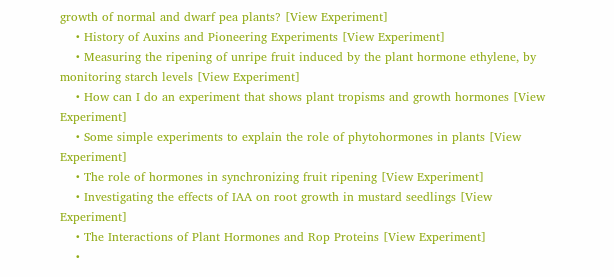growth of normal and dwarf pea plants? [View Experiment]
    • History of Auxins and Pioneering Experiments [View Experiment]
    • Measuring the ripening of unripe fruit induced by the plant hormone ethylene, by monitoring starch levels [View Experiment]
    • How can I do an experiment that shows plant tropisms and growth hormones [View Experiment]
    • Some simple experiments to explain the role of phytohormones in plants [View Experiment]
    • The role of hormones in synchronizing fruit ripening [View Experiment]
    • Investigating the effects of IAA on root growth in mustard seedlings [View Experiment]
    • The Interactions of Plant Hormones and Rop Proteins [View Experiment]
    •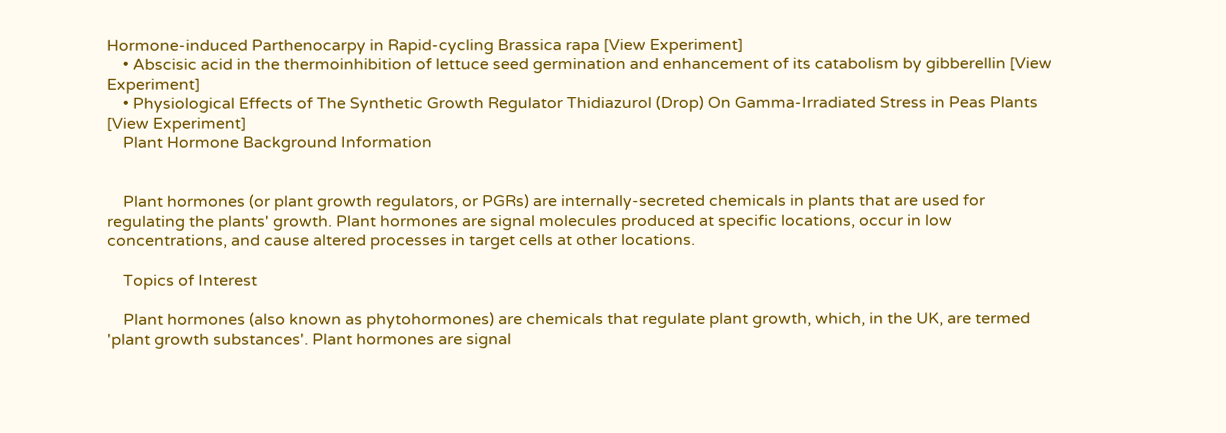Hormone-induced Parthenocarpy in Rapid-cycling Brassica rapa [View Experiment]
    • Abscisic acid in the thermoinhibition of lettuce seed germination and enhancement of its catabolism by gibberellin [View Experiment]
    • Physiological Effects of The Synthetic Growth Regulator Thidiazurol (Drop) On Gamma-Irradiated Stress in Peas Plants [View Experiment]
    Plant Hormone Background Information


    Plant hormones (or plant growth regulators, or PGRs) are internally-secreted chemicals in plants that are used for regulating the plants' growth. Plant hormones are signal molecules produced at specific locations, occur in low concentrations, and cause altered processes in target cells at other locations.

    Topics of Interest

    Plant hormones (also known as phytohormones) are chemicals that regulate plant growth, which, in the UK, are termed 'plant growth substances'. Plant hormones are signal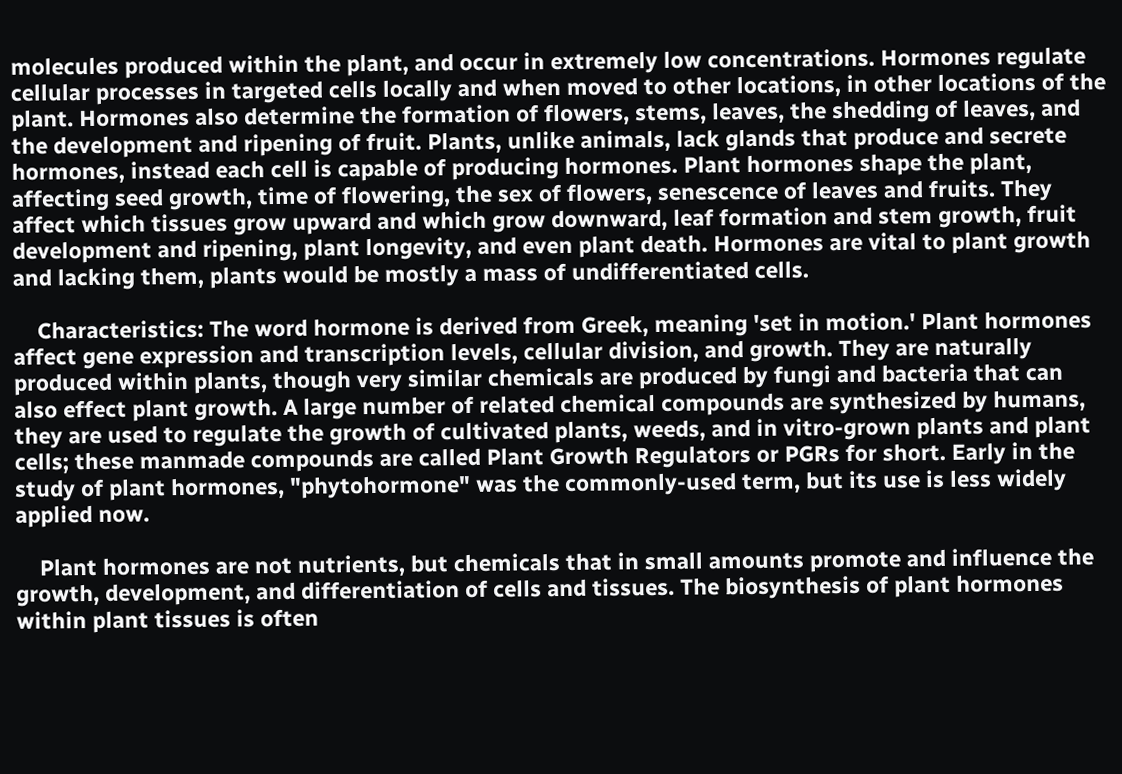molecules produced within the plant, and occur in extremely low concentrations. Hormones regulate cellular processes in targeted cells locally and when moved to other locations, in other locations of the plant. Hormones also determine the formation of flowers, stems, leaves, the shedding of leaves, and the development and ripening of fruit. Plants, unlike animals, lack glands that produce and secrete hormones, instead each cell is capable of producing hormones. Plant hormones shape the plant, affecting seed growth, time of flowering, the sex of flowers, senescence of leaves and fruits. They affect which tissues grow upward and which grow downward, leaf formation and stem growth, fruit development and ripening, plant longevity, and even plant death. Hormones are vital to plant growth and lacking them, plants would be mostly a mass of undifferentiated cells.

    Characteristics: The word hormone is derived from Greek, meaning 'set in motion.' Plant hormones affect gene expression and transcription levels, cellular division, and growth. They are naturally produced within plants, though very similar chemicals are produced by fungi and bacteria that can also effect plant growth. A large number of related chemical compounds are synthesized by humans, they are used to regulate the growth of cultivated plants, weeds, and in vitro-grown plants and plant cells; these manmade compounds are called Plant Growth Regulators or PGRs for short. Early in the study of plant hormones, "phytohormone" was the commonly-used term, but its use is less widely applied now.

    Plant hormones are not nutrients, but chemicals that in small amounts promote and influence the growth, development, and differentiation of cells and tissues. The biosynthesis of plant hormones within plant tissues is often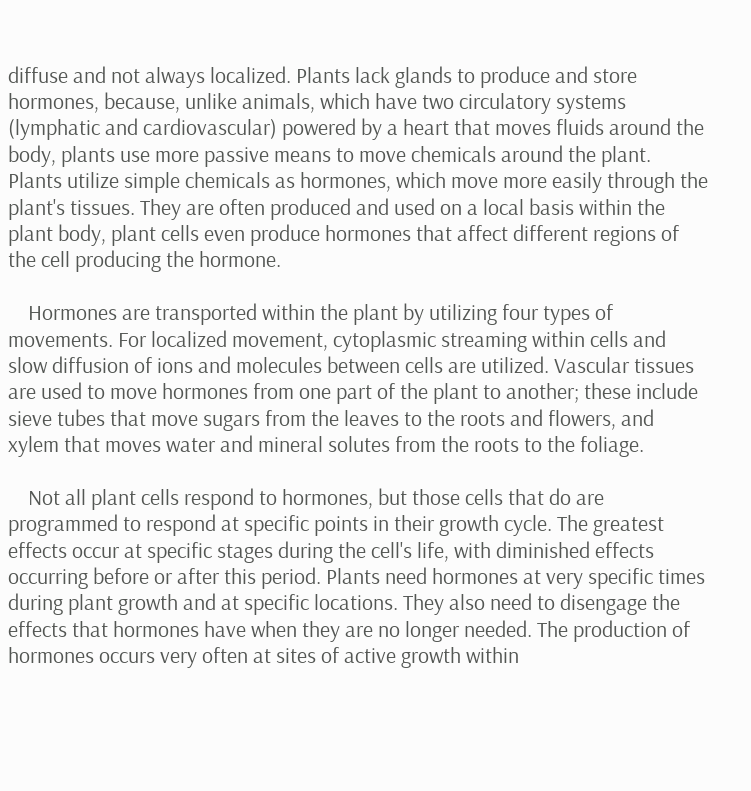diffuse and not always localized. Plants lack glands to produce and store hormones, because, unlike animals, which have two circulatory systems (lymphatic and cardiovascular) powered by a heart that moves fluids around the body, plants use more passive means to move chemicals around the plant. Plants utilize simple chemicals as hormones, which move more easily through the plant's tissues. They are often produced and used on a local basis within the plant body, plant cells even produce hormones that affect different regions of the cell producing the hormone.

    Hormones are transported within the plant by utilizing four types of movements. For localized movement, cytoplasmic streaming within cells and slow diffusion of ions and molecules between cells are utilized. Vascular tissues are used to move hormones from one part of the plant to another; these include sieve tubes that move sugars from the leaves to the roots and flowers, and xylem that moves water and mineral solutes from the roots to the foliage.

    Not all plant cells respond to hormones, but those cells that do are programmed to respond at specific points in their growth cycle. The greatest effects occur at specific stages during the cell's life, with diminished effects occurring before or after this period. Plants need hormones at very specific times during plant growth and at specific locations. They also need to disengage the effects that hormones have when they are no longer needed. The production of hormones occurs very often at sites of active growth within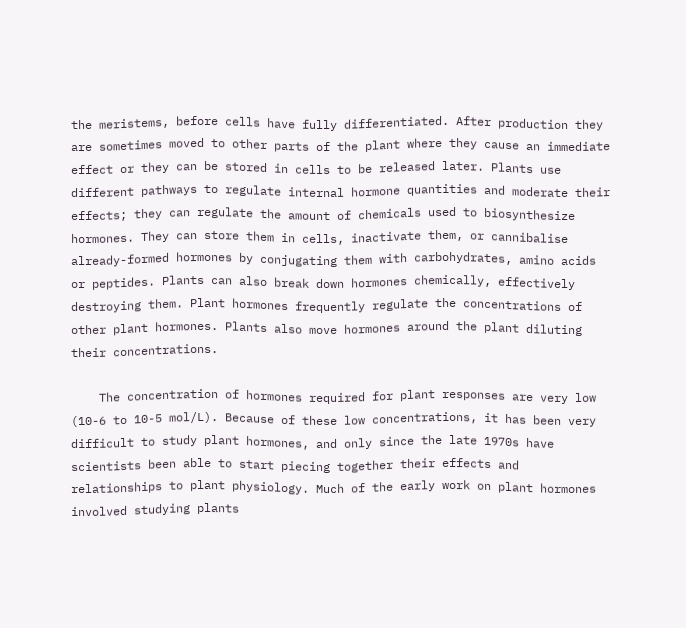the meristems, before cells have fully differentiated. After production they are sometimes moved to other parts of the plant where they cause an immediate effect or they can be stored in cells to be released later. Plants use different pathways to regulate internal hormone quantities and moderate their effects; they can regulate the amount of chemicals used to biosynthesize hormones. They can store them in cells, inactivate them, or cannibalise already-formed hormones by conjugating them with carbohydrates, amino acids or peptides. Plants can also break down hormones chemically, effectively destroying them. Plant hormones frequently regulate the concentrations of other plant hormones. Plants also move hormones around the plant diluting their concentrations.

    The concentration of hormones required for plant responses are very low (10-6 to 10-5 mol/L). Because of these low concentrations, it has been very difficult to study plant hormones, and only since the late 1970s have scientists been able to start piecing together their effects and relationships to plant physiology. Much of the early work on plant hormones involved studying plants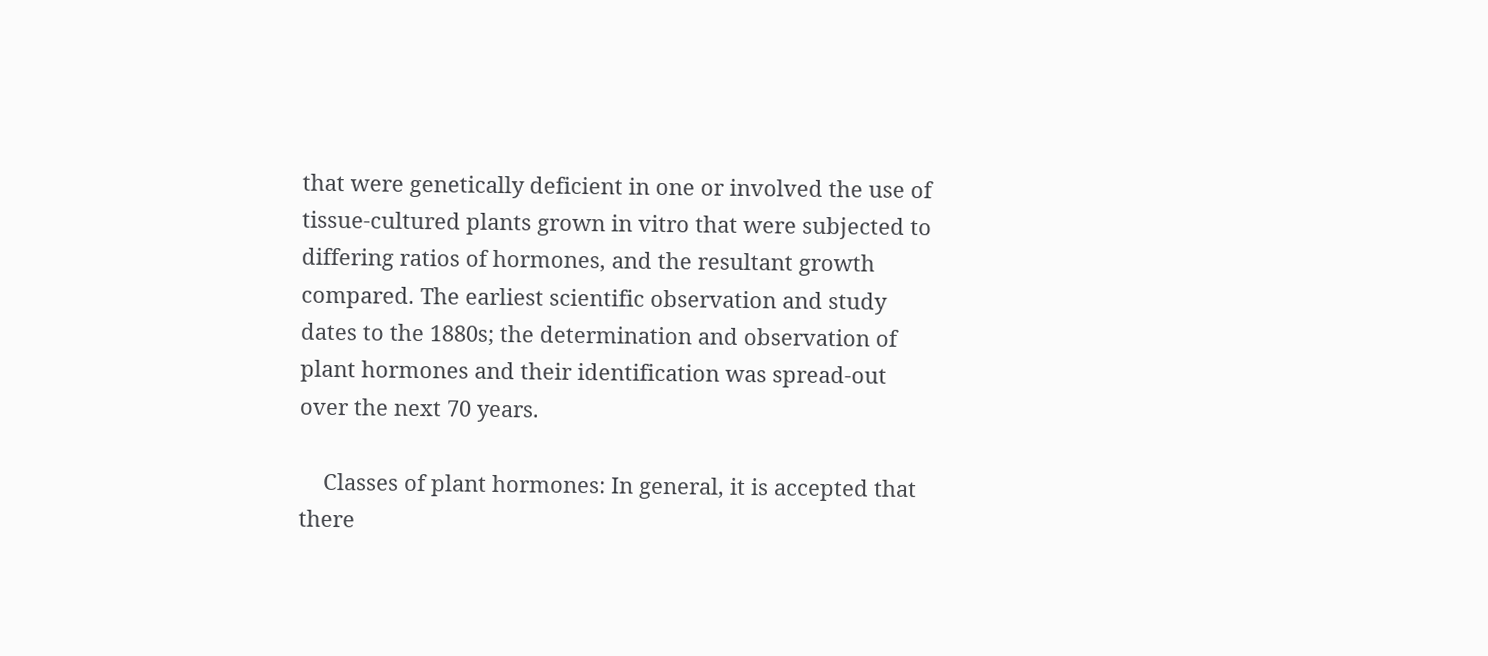that were genetically deficient in one or involved the use of tissue-cultured plants grown in vitro that were subjected to differing ratios of hormones, and the resultant growth compared. The earliest scientific observation and study dates to the 1880s; the determination and observation of plant hormones and their identification was spread-out over the next 70 years.

    Classes of plant hormones: In general, it is accepted that there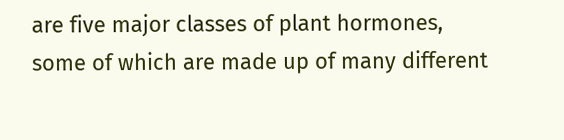are five major classes of plant hormones, some of which are made up of many different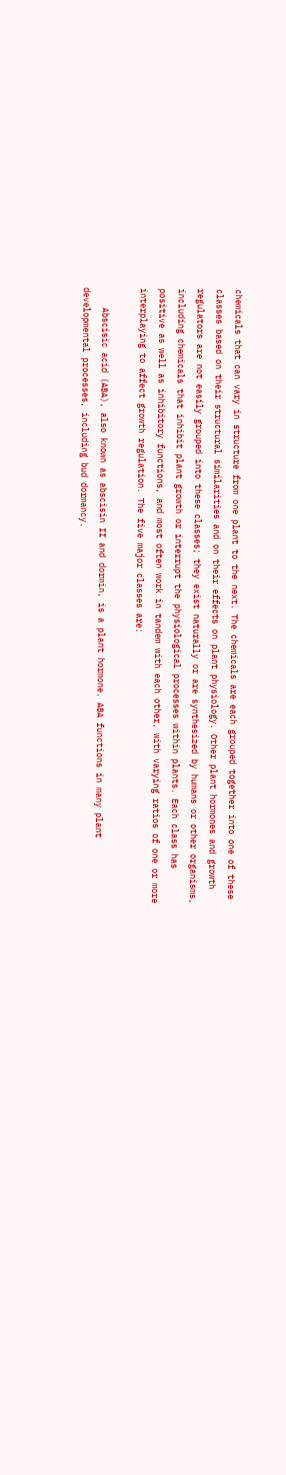chemicals that can vary in structure from one plant to the next. The chemicals are each grouped together into one of these classes based on their structural similarities and on their effects on plant physiology. Other plant hormones and growth regulators are not easily grouped into these classes; they exist naturally or are synthesized by humans or other organisms, including chemicals that inhibit plant growth or interrupt the physiological processes within plants. Each class has positive as well as inhibitory functions, and most often work in tandem with each other, with varying ratios of one or more interplaying to affect growth regulation. The five major classes are:

    Abscisic acid (ABA), also known as abscisin II and dormin, is a plant hormone. ABA functions in many plant developmental processes, including bud dormancy.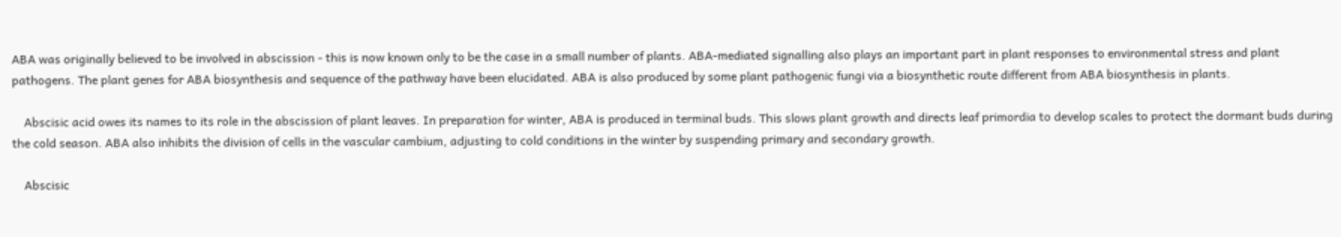ABA was originally believed to be involved in abscission - this is now known only to be the case in a small number of plants. ABA-mediated signalling also plays an important part in plant responses to environmental stress and plant pathogens. The plant genes for ABA biosynthesis and sequence of the pathway have been elucidated. ABA is also produced by some plant pathogenic fungi via a biosynthetic route different from ABA biosynthesis in plants.

    Abscisic acid owes its names to its role in the abscission of plant leaves. In preparation for winter, ABA is produced in terminal buds. This slows plant growth and directs leaf primordia to develop scales to protect the dormant buds during the cold season. ABA also inhibits the division of cells in the vascular cambium, adjusting to cold conditions in the winter by suspending primary and secondary growth.

    Abscisic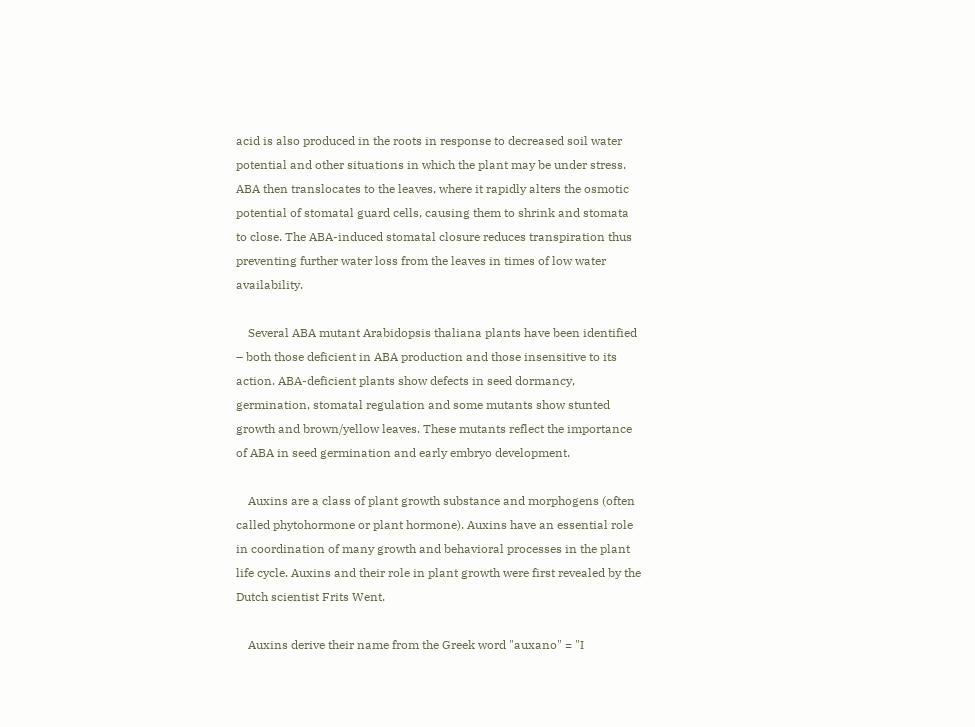acid is also produced in the roots in response to decreased soil water potential and other situations in which the plant may be under stress. ABA then translocates to the leaves, where it rapidly alters the osmotic potential of stomatal guard cells, causing them to shrink and stomata to close. The ABA-induced stomatal closure reduces transpiration thus preventing further water loss from the leaves in times of low water availability.

    Several ABA mutant Arabidopsis thaliana plants have been identified – both those deficient in ABA production and those insensitive to its action. ABA-deficient plants show defects in seed dormancy, germination, stomatal regulation and some mutants show stunted growth and brown/yellow leaves. These mutants reflect the importance of ABA in seed germination and early embryo development.

    Auxins are a class of plant growth substance and morphogens (often called phytohormone or plant hormone). Auxins have an essential role in coordination of many growth and behavioral processes in the plant life cycle. Auxins and their role in plant growth were first revealed by the Dutch scientist Frits Went.

    Auxins derive their name from the Greek word "auxano" = "I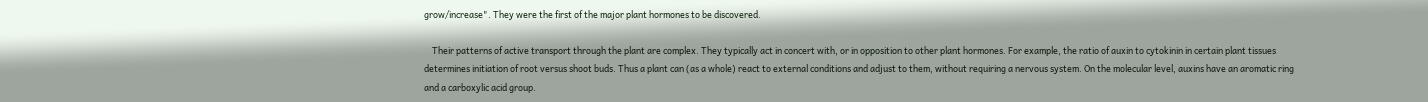grow/increase". They were the first of the major plant hormones to be discovered.

    Their patterns of active transport through the plant are complex. They typically act in concert with, or in opposition to other plant hormones. For example, the ratio of auxin to cytokinin in certain plant tissues determines initiation of root versus shoot buds. Thus a plant can (as a whole) react to external conditions and adjust to them, without requiring a nervous system. On the molecular level, auxins have an aromatic ring and a carboxylic acid group.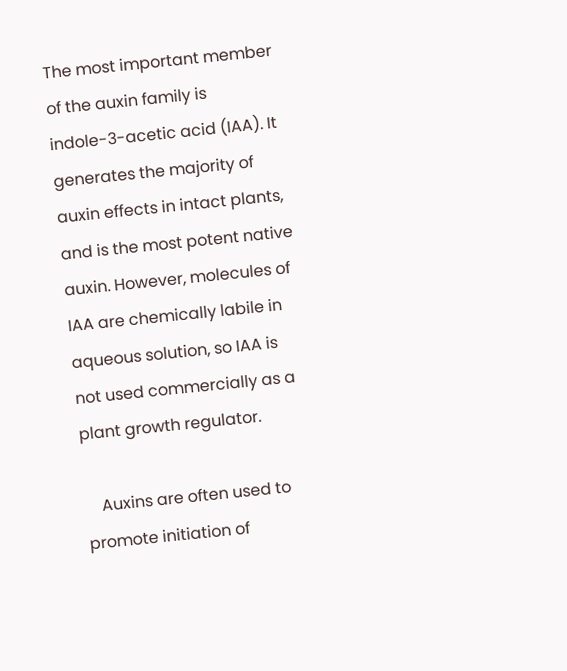The most important member of the auxin family is indole-3-acetic acid (IAA). It generates the majority of auxin effects in intact plants, and is the most potent native auxin. However, molecules of IAA are chemically labile in aqueous solution, so IAA is not used commercially as a plant growth regulator.

    Auxins are often used to promote initiation of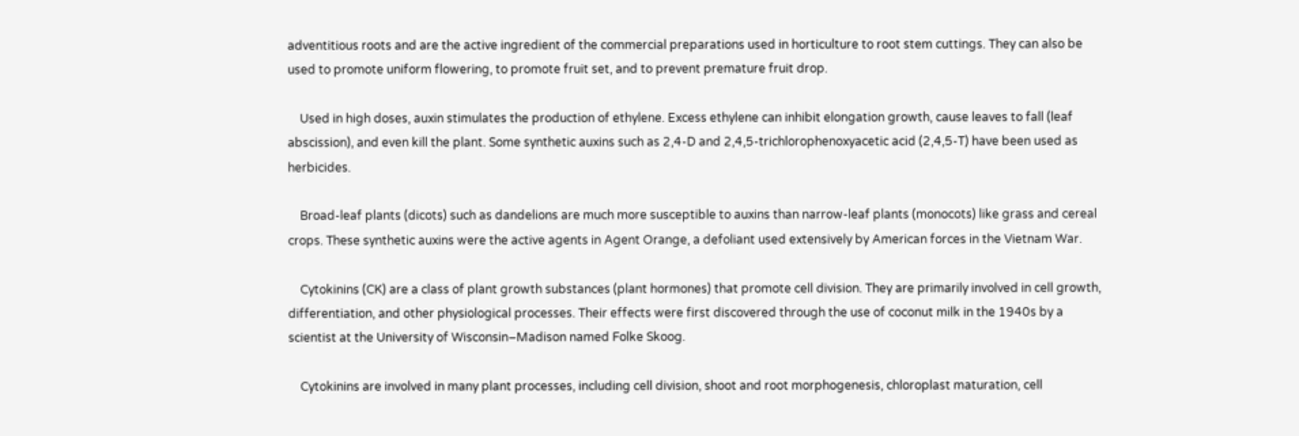adventitious roots and are the active ingredient of the commercial preparations used in horticulture to root stem cuttings. They can also be used to promote uniform flowering, to promote fruit set, and to prevent premature fruit drop.

    Used in high doses, auxin stimulates the production of ethylene. Excess ethylene can inhibit elongation growth, cause leaves to fall (leaf abscission), and even kill the plant. Some synthetic auxins such as 2,4-D and 2,4,5-trichlorophenoxyacetic acid (2,4,5-T) have been used as herbicides.

    Broad-leaf plants (dicots) such as dandelions are much more susceptible to auxins than narrow-leaf plants (monocots) like grass and cereal crops. These synthetic auxins were the active agents in Agent Orange, a defoliant used extensively by American forces in the Vietnam War.

    Cytokinins (CK) are a class of plant growth substances (plant hormones) that promote cell division. They are primarily involved in cell growth, differentiation, and other physiological processes. Their effects were first discovered through the use of coconut milk in the 1940s by a scientist at the University of Wisconsin–Madison named Folke Skoog.

    Cytokinins are involved in many plant processes, including cell division, shoot and root morphogenesis, chloroplast maturation, cell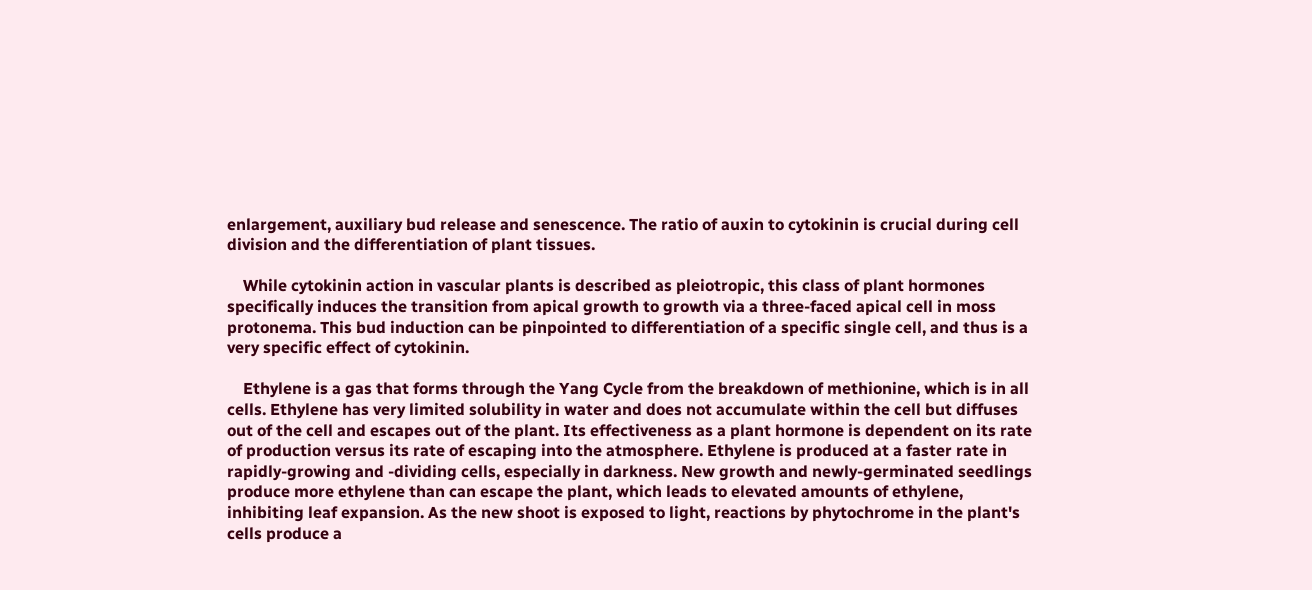enlargement, auxiliary bud release and senescence. The ratio of auxin to cytokinin is crucial during cell division and the differentiation of plant tissues.

    While cytokinin action in vascular plants is described as pleiotropic, this class of plant hormones specifically induces the transition from apical growth to growth via a three-faced apical cell in moss protonema. This bud induction can be pinpointed to differentiation of a specific single cell, and thus is a very specific effect of cytokinin.

    Ethylene is a gas that forms through the Yang Cycle from the breakdown of methionine, which is in all cells. Ethylene has very limited solubility in water and does not accumulate within the cell but diffuses out of the cell and escapes out of the plant. Its effectiveness as a plant hormone is dependent on its rate of production versus its rate of escaping into the atmosphere. Ethylene is produced at a faster rate in rapidly-growing and -dividing cells, especially in darkness. New growth and newly-germinated seedlings produce more ethylene than can escape the plant, which leads to elevated amounts of ethylene, inhibiting leaf expansion. As the new shoot is exposed to light, reactions by phytochrome in the plant's cells produce a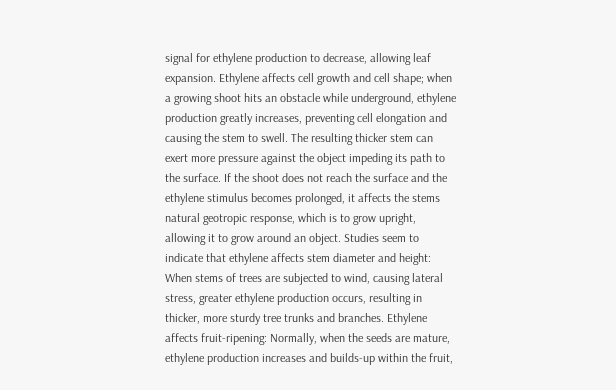signal for ethylene production to decrease, allowing leaf expansion. Ethylene affects cell growth and cell shape; when a growing shoot hits an obstacle while underground, ethylene production greatly increases, preventing cell elongation and causing the stem to swell. The resulting thicker stem can exert more pressure against the object impeding its path to the surface. If the shoot does not reach the surface and the ethylene stimulus becomes prolonged, it affects the stems natural geotropic response, which is to grow upright, allowing it to grow around an object. Studies seem to indicate that ethylene affects stem diameter and height: When stems of trees are subjected to wind, causing lateral stress, greater ethylene production occurs, resulting in thicker, more sturdy tree trunks and branches. Ethylene affects fruit-ripening: Normally, when the seeds are mature, ethylene production increases and builds-up within the fruit,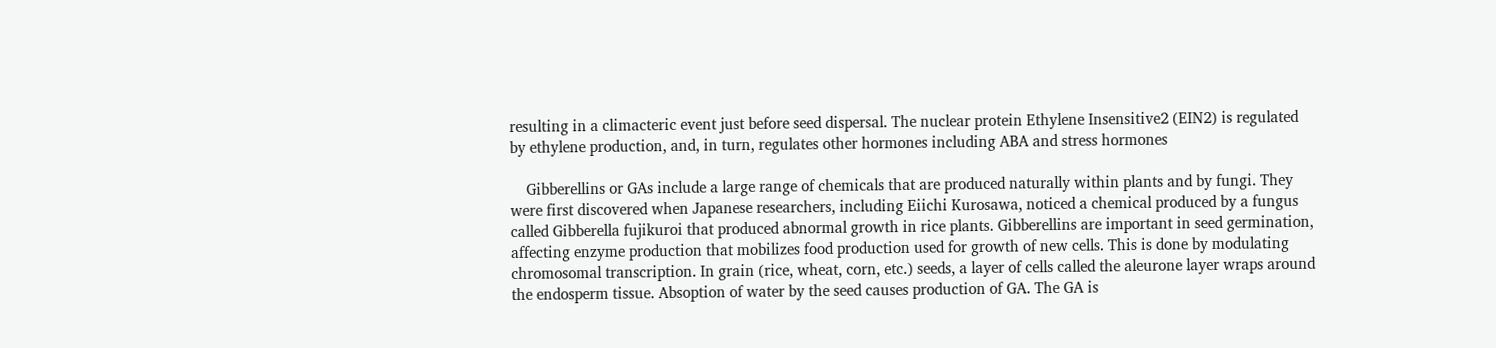resulting in a climacteric event just before seed dispersal. The nuclear protein Ethylene Insensitive2 (EIN2) is regulated by ethylene production, and, in turn, regulates other hormones including ABA and stress hormones

    Gibberellins or GAs include a large range of chemicals that are produced naturally within plants and by fungi. They were first discovered when Japanese researchers, including Eiichi Kurosawa, noticed a chemical produced by a fungus called Gibberella fujikuroi that produced abnormal growth in rice plants. Gibberellins are important in seed germination, affecting enzyme production that mobilizes food production used for growth of new cells. This is done by modulating chromosomal transcription. In grain (rice, wheat, corn, etc.) seeds, a layer of cells called the aleurone layer wraps around the endosperm tissue. Absoption of water by the seed causes production of GA. The GA is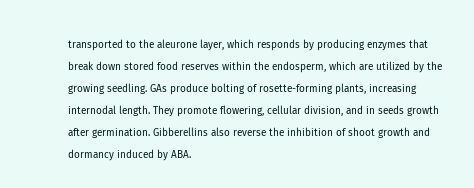transported to the aleurone layer, which responds by producing enzymes that break down stored food reserves within the endosperm, which are utilized by the growing seedling. GAs produce bolting of rosette-forming plants, increasing internodal length. They promote flowering, cellular division, and in seeds growth after germination. Gibberellins also reverse the inhibition of shoot growth and dormancy induced by ABA.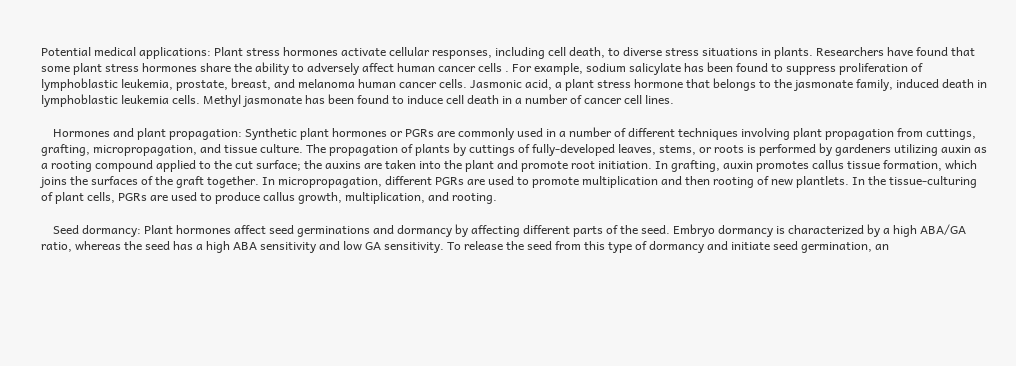Potential medical applications: Plant stress hormones activate cellular responses, including cell death, to diverse stress situations in plants. Researchers have found that some plant stress hormones share the ability to adversely affect human cancer cells . For example, sodium salicylate has been found to suppress proliferation of lymphoblastic leukemia, prostate, breast, and melanoma human cancer cells. Jasmonic acid, a plant stress hormone that belongs to the jasmonate family, induced death in lymphoblastic leukemia cells. Methyl jasmonate has been found to induce cell death in a number of cancer cell lines.

    Hormones and plant propagation: Synthetic plant hormones or PGRs are commonly used in a number of different techniques involving plant propagation from cuttings, grafting, micropropagation, and tissue culture. The propagation of plants by cuttings of fully-developed leaves, stems, or roots is performed by gardeners utilizing auxin as a rooting compound applied to the cut surface; the auxins are taken into the plant and promote root initiation. In grafting, auxin promotes callus tissue formation, which joins the surfaces of the graft together. In micropropagation, different PGRs are used to promote multiplication and then rooting of new plantlets. In the tissue-culturing of plant cells, PGRs are used to produce callus growth, multiplication, and rooting.

    Seed dormancy: Plant hormones affect seed germinations and dormancy by affecting different parts of the seed. Embryo dormancy is characterized by a high ABA/GA ratio, whereas the seed has a high ABA sensitivity and low GA sensitivity. To release the seed from this type of dormancy and initiate seed germination, an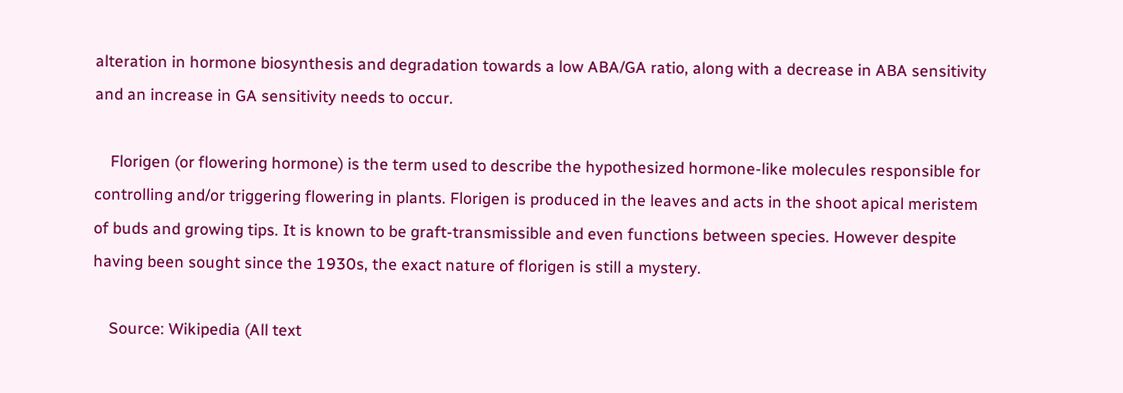alteration in hormone biosynthesis and degradation towards a low ABA/GA ratio, along with a decrease in ABA sensitivity and an increase in GA sensitivity needs to occur.

    Florigen (or flowering hormone) is the term used to describe the hypothesized hormone-like molecules responsible for controlling and/or triggering flowering in plants. Florigen is produced in the leaves and acts in the shoot apical meristem of buds and growing tips. It is known to be graft-transmissible and even functions between species. However despite having been sought since the 1930s, the exact nature of florigen is still a mystery.

    Source: Wikipedia (All text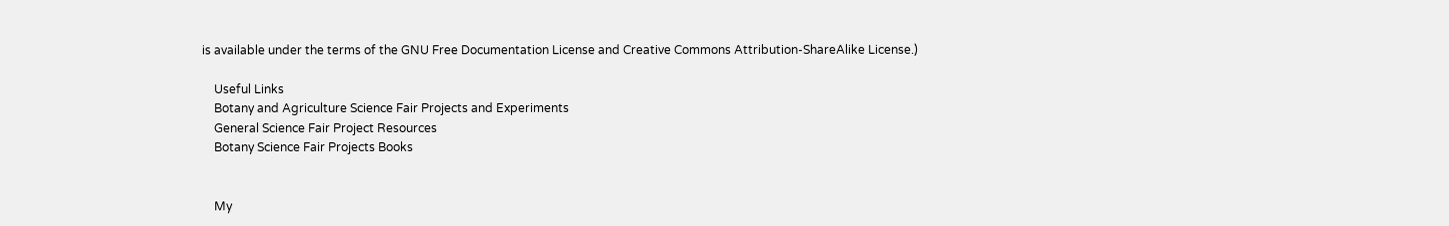is available under the terms of the GNU Free Documentation License and Creative Commons Attribution-ShareAlike License.)

    Useful Links
    Botany and Agriculture Science Fair Projects and Experiments
    General Science Fair Project Resources
    Botany Science Fair Projects Books


    My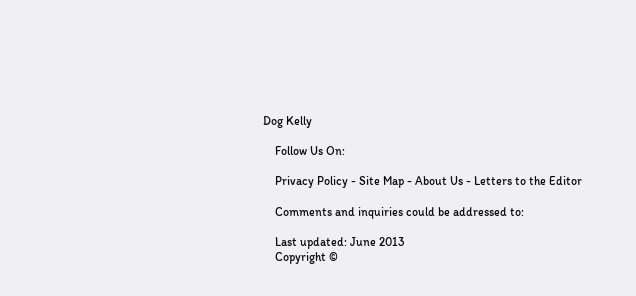Dog Kelly

    Follow Us On:

    Privacy Policy - Site Map - About Us - Letters to the Editor

    Comments and inquiries could be addressed to:

    Last updated: June 2013
    Copyright ©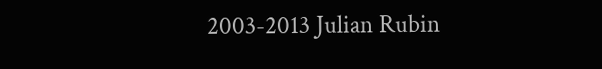2003-2013 Julian Rubin